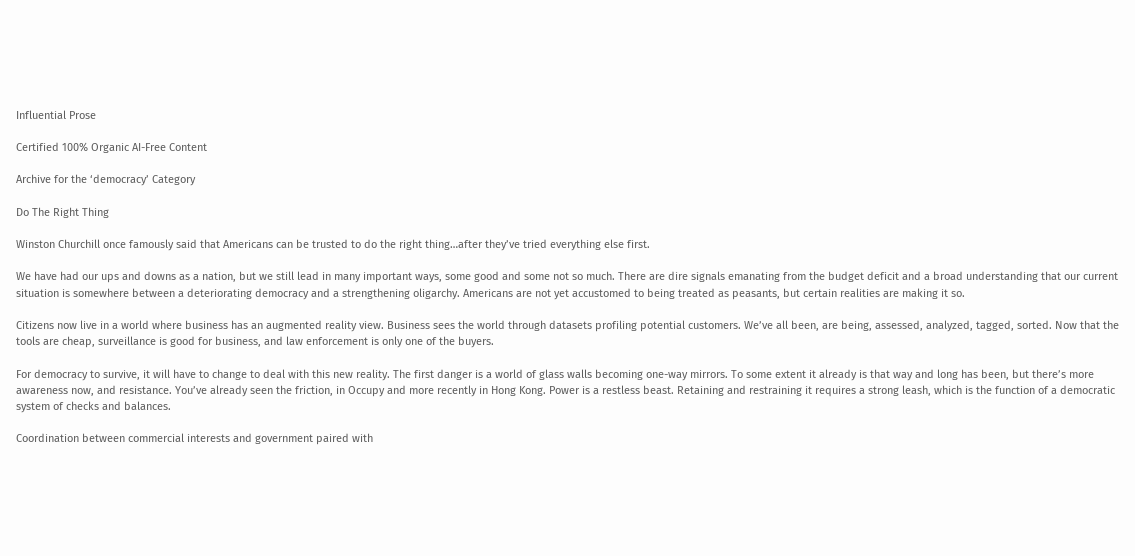Influential Prose

Certified 100% Organic AI-Free Content

Archive for the ‘democracy’ Category

Do The Right Thing

Winston Churchill once famously said that Americans can be trusted to do the right thing…after they’ve tried everything else first.

We have had our ups and downs as a nation, but we still lead in many important ways, some good and some not so much. There are dire signals emanating from the budget deficit and a broad understanding that our current situation is somewhere between a deteriorating democracy and a strengthening oligarchy. Americans are not yet accustomed to being treated as peasants, but certain realities are making it so.

Citizens now live in a world where business has an augmented reality view. Business sees the world through datasets profiling potential customers. We’ve all been, are being, assessed, analyzed, tagged, sorted. Now that the tools are cheap, surveillance is good for business, and law enforcement is only one of the buyers.

For democracy to survive, it will have to change to deal with this new reality. The first danger is a world of glass walls becoming one-way mirrors. To some extent it already is that way and long has been, but there’s more awareness now, and resistance. You’ve already seen the friction, in Occupy and more recently in Hong Kong. Power is a restless beast. Retaining and restraining it requires a strong leash, which is the function of a democratic system of checks and balances.

Coordination between commercial interests and government paired with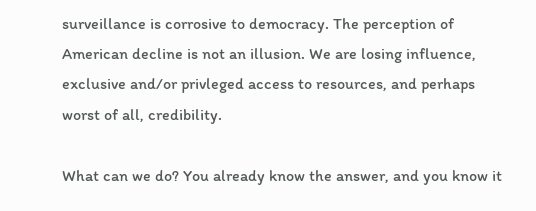surveillance is corrosive to democracy. The perception of American decline is not an illusion. We are losing influence, exclusive and/or privleged access to resources, and perhaps worst of all, credibility.

What can we do? You already know the answer, and you know it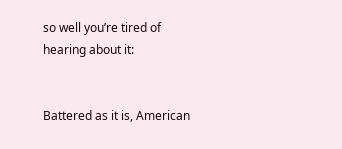so well you’re tired of hearing about it:


Battered as it is, American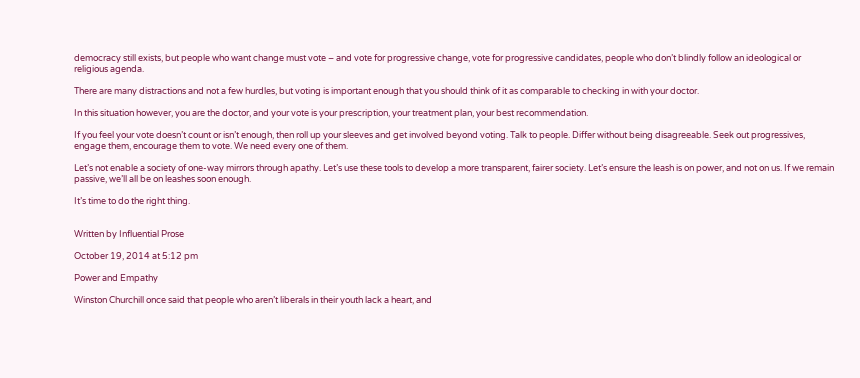democracy still exists, but people who want change must vote – and vote for progressive change, vote for progressive candidates, people who don’t blindly follow an ideological or religious agenda.

There are many distractions and not a few hurdles, but voting is important enough that you should think of it as comparable to checking in with your doctor.

In this situation however, you are the doctor, and your vote is your prescription, your treatment plan, your best recommendation.

If you feel your vote doesn’t count or isn’t enough, then roll up your sleeves and get involved beyond voting. Talk to people. Differ without being disagreeable. Seek out progressives, engage them, encourage them to vote. We need every one of them.

Let’s not enable a society of one-way mirrors through apathy. Let’s use these tools to develop a more transparent, fairer society. Let’s ensure the leash is on power, and not on us. If we remain passive, we’ll all be on leashes soon enough.

It’s time to do the right thing.


Written by Influential Prose

October 19, 2014 at 5:12 pm

Power and Empathy

Winston Churchill once said that people who aren’t liberals in their youth lack a heart, and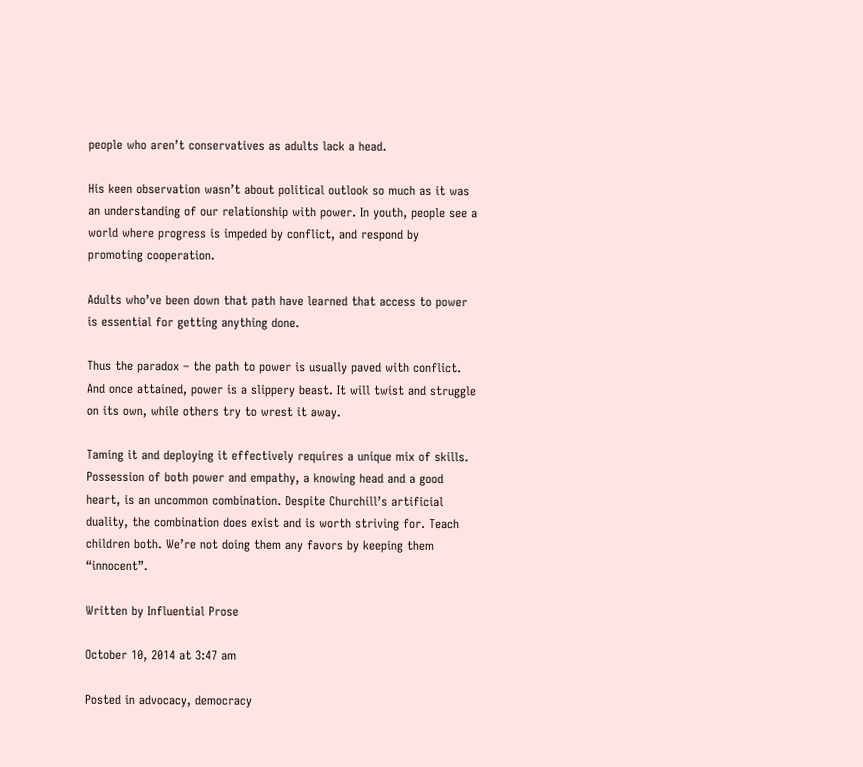people who aren’t conservatives as adults lack a head.

His keen observation wasn’t about political outlook so much as it was an understanding of our relationship with power. In youth, people see a world where progress is impeded by conflict, and respond by promoting cooperation.

Adults who’ve been down that path have learned that access to power is essential for getting anything done.

Thus the paradox – the path to power is usually paved with conflict. And once attained, power is a slippery beast. It will twist and struggle on its own, while others try to wrest it away.

Taming it and deploying it effectively requires a unique mix of skills. Possession of both power and empathy, a knowing head and a good heart, is an uncommon combination. Despite Churchill’s artificial duality, the combination does exist and is worth striving for. Teach children both. We’re not doing them any favors by keeping them “innocent”.

Written by Influential Prose

October 10, 2014 at 3:47 am

Posted in advocacy, democracy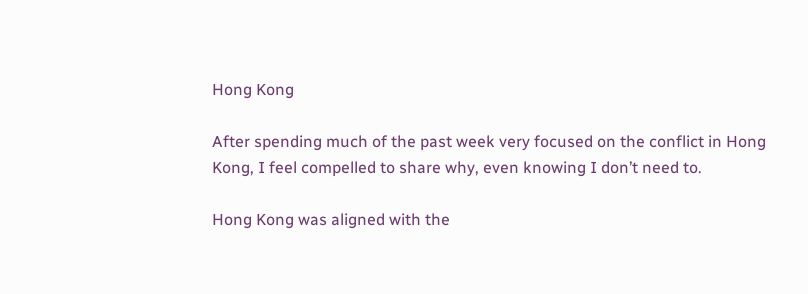Hong Kong

After spending much of the past week very focused on the conflict in Hong Kong, I feel compelled to share why, even knowing I don’t need to.

Hong Kong was aligned with the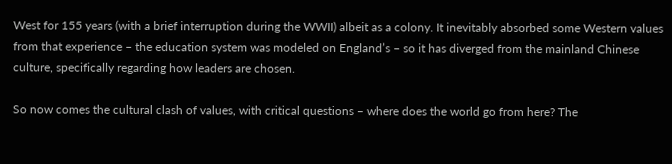West for 155 years (with a brief interruption during the WWII) albeit as a colony. It inevitably absorbed some Western values from that experience – the education system was modeled on England’s – so it has diverged from the mainland Chinese culture, specifically regarding how leaders are chosen.

So now comes the cultural clash of values, with critical questions – where does the world go from here? The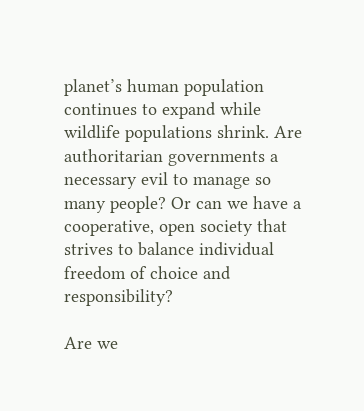planet’s human population continues to expand while wildlife populations shrink. Are authoritarian governments a necessary evil to manage so many people? Or can we have a cooperative, open society that strives to balance individual freedom of choice and responsibility?

Are we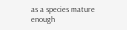as a species mature enough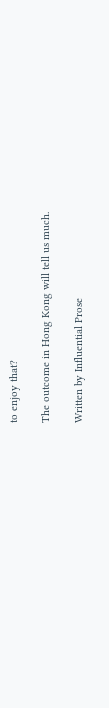to enjoy that?

The outcome in Hong Kong will tell us much.

Written by Influential Prose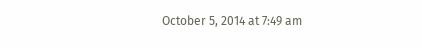October 5, 2014 at 7:49 am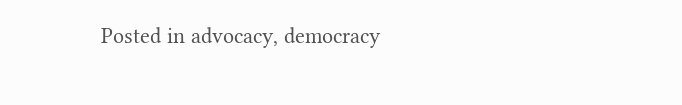Posted in advocacy, democracy